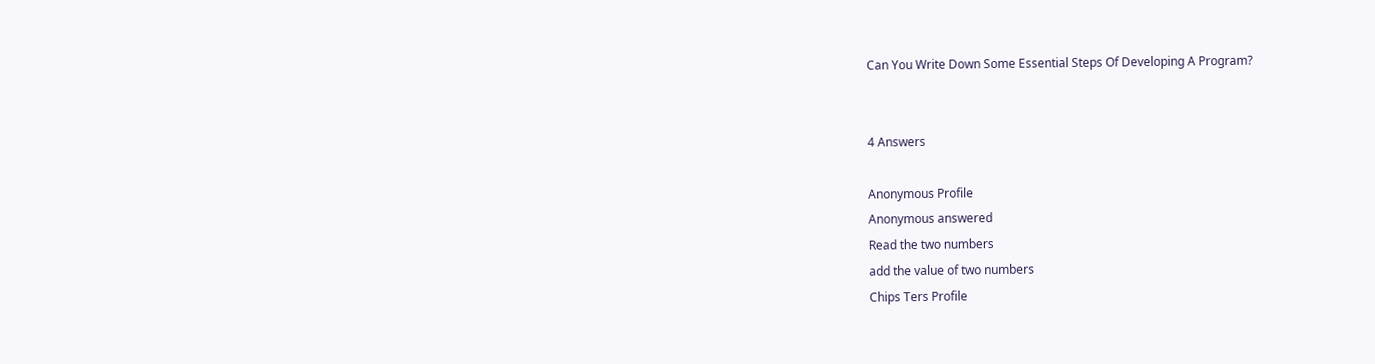Can You Write Down Some Essential Steps Of Developing A Program?


4 Answers

Anonymous Profile
Anonymous answered
Read the two numbers
add the value of two numbers
Chips Ters Profile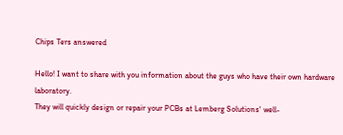Chips Ters answered

Hello! I want to share with you information about the guys who have their own hardware laboratory.
They will quickly design or repair your PCBs at Lemberg Solutions' well-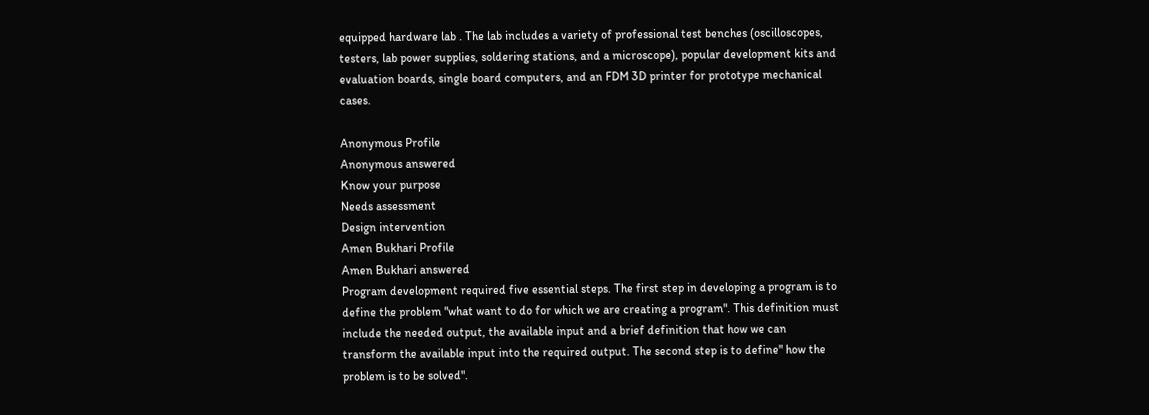equipped hardware lab . The lab includes a variety of professional test benches (oscilloscopes, testers, lab power supplies, soldering stations, and a microscope), popular development kits and evaluation boards, single board computers, and an FDM 3D printer for prototype mechanical cases.

Anonymous Profile
Anonymous answered
Know your purpose
Needs assessment
Design intervention
Amen Bukhari Profile
Amen Bukhari answered
Program development required five essential steps. The first step in developing a program is to define the problem "what want to do for which we are creating a program". This definition must include the needed output, the available input and a brief definition that how we can transform the available input into the required output. The second step is to define" how the problem is to be solved".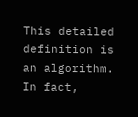This detailed definition is an algorithm. In fact,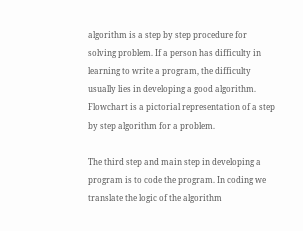algorithm is a step by step procedure for solving problem. If a person has difficulty in learning to write a program, the difficulty usually lies in developing a good algorithm. Flowchart is a pictorial representation of a step by step algorithm for a problem.

The third step and main step in developing a program is to code the program. In coding we translate the logic of the algorithm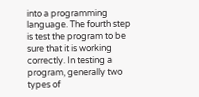into a programming language. The fourth step is test the program to be sure that it is working correctly. In testing a program, generally two types of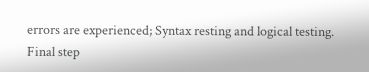errors are experienced; Syntax resting and logical testing. Final step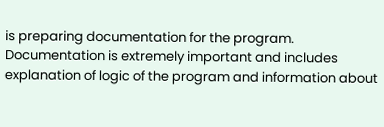is preparing documentation for the program. Documentation is extremely important and includes explanation of logic of the program and information about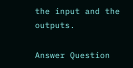the input and the outputs.

Answer Question